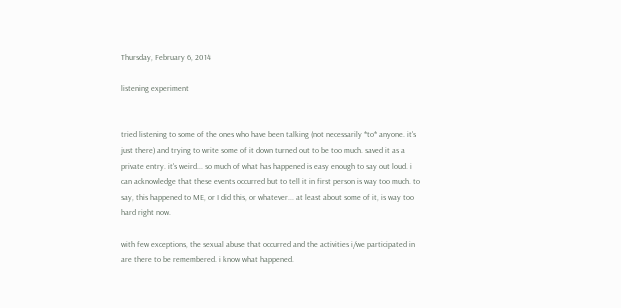Thursday, February 6, 2014

listening experiment


tried listening to some of the ones who have been talking (not necessarily *to* anyone. it's just there) and trying to write some of it down turned out to be too much. saved it as a private entry. it's weird... so much of what has happened is easy enough to say out loud. i can acknowledge that these events occurred but to tell it in first person is way too much. to say, this happened to ME, or I did this, or whatever... at least about some of it, is way too hard right now.

with few exceptions, the sexual abuse that occurred and the activities i/we participated in are there to be remembered. i know what happened.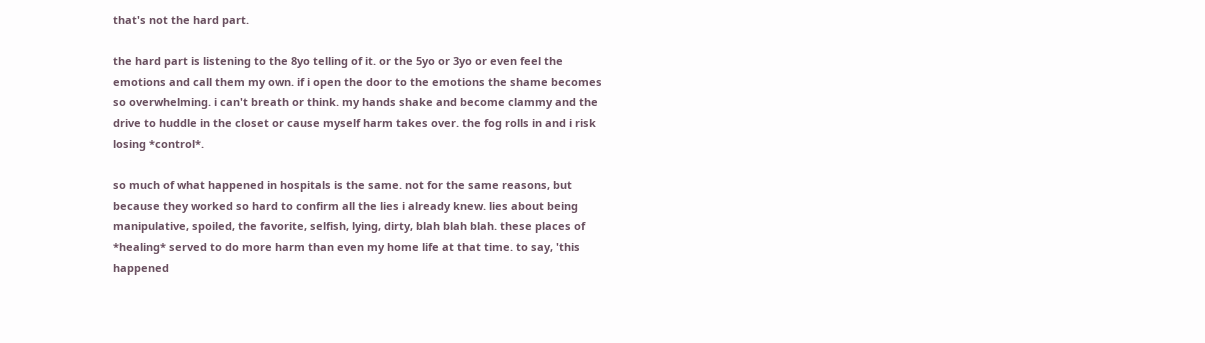that's not the hard part.

the hard part is listening to the 8yo telling of it. or the 5yo or 3yo or even feel the emotions and call them my own. if i open the door to the emotions the shame becomes so overwhelming. i can't breath or think. my hands shake and become clammy and the drive to huddle in the closet or cause myself harm takes over. the fog rolls in and i risk losing *control*.

so much of what happened in hospitals is the same. not for the same reasons, but because they worked so hard to confirm all the lies i already knew. lies about being manipulative, spoiled, the favorite, selfish, lying, dirty, blah blah blah. these places of *healing* served to do more harm than even my home life at that time. to say, 'this happened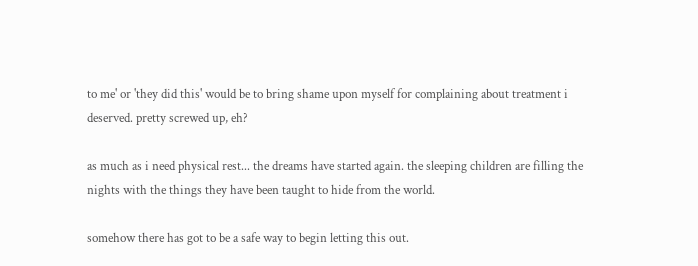to me' or 'they did this' would be to bring shame upon myself for complaining about treatment i deserved. pretty screwed up, eh?

as much as i need physical rest... the dreams have started again. the sleeping children are filling the nights with the things they have been taught to hide from the world.

somehow there has got to be a safe way to begin letting this out.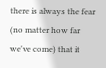there is always the fear (no matter how far we've come) that it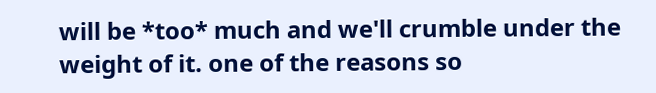will be *too* much and we'll crumble under the weight of it. one of the reasons so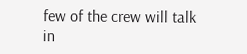few of the crew will talk in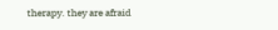therapy. they are afraid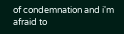of condemnation and i'm afraid to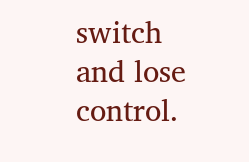switch and lose control.